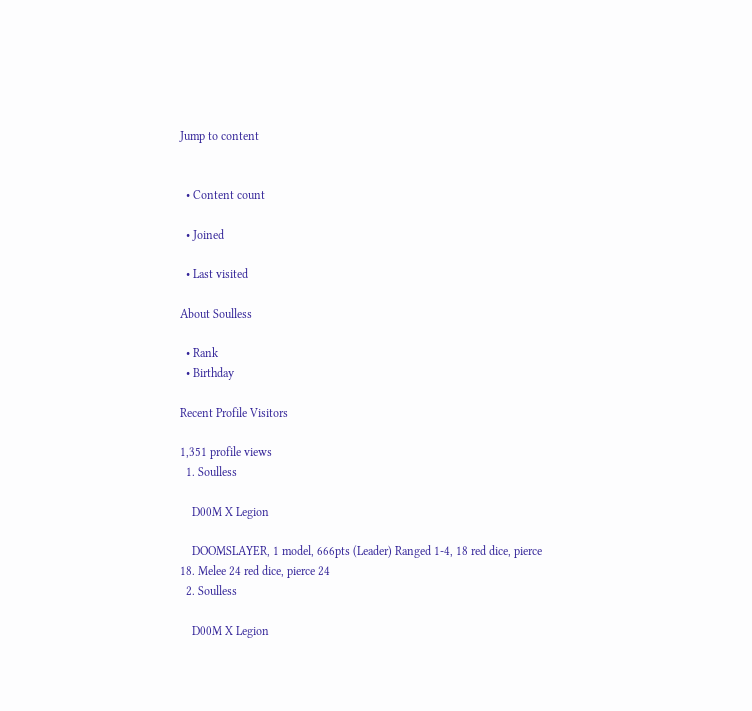Jump to content


  • Content count

  • Joined

  • Last visited

About Soulless

  • Rank
  • Birthday

Recent Profile Visitors

1,351 profile views
  1. Soulless

    D00M X Legion

    DOOMSLAYER, 1 model, 666pts (Leader) Ranged 1-4, 18 red dice, pierce 18. Melee 24 red dice, pierce 24
  2. Soulless

    D00M X Legion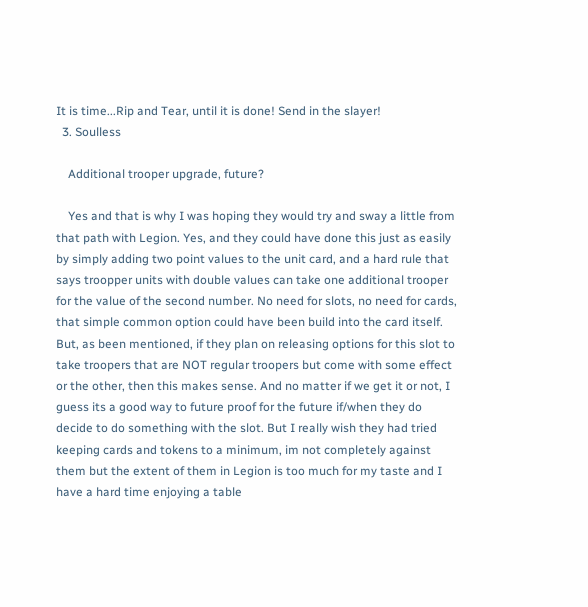It is time...Rip and Tear, until it is done! Send in the slayer!
  3. Soulless

    Additional trooper upgrade, future?

    Yes and that is why I was hoping they would try and sway a little from that path with Legion. Yes, and they could have done this just as easily by simply adding two point values to the unit card, and a hard rule that says troopper units with double values can take one additional trooper for the value of the second number. No need for slots, no need for cards, that simple common option could have been build into the card itself. But, as been mentioned, if they plan on releasing options for this slot to take troopers that are NOT regular troopers but come with some effect or the other, then this makes sense. And no matter if we get it or not, I guess its a good way to future proof for the future if/when they do decide to do something with the slot. But I really wish they had tried keeping cards and tokens to a minimum, im not completely against them but the extent of them in Legion is too much for my taste and I have a hard time enjoying a table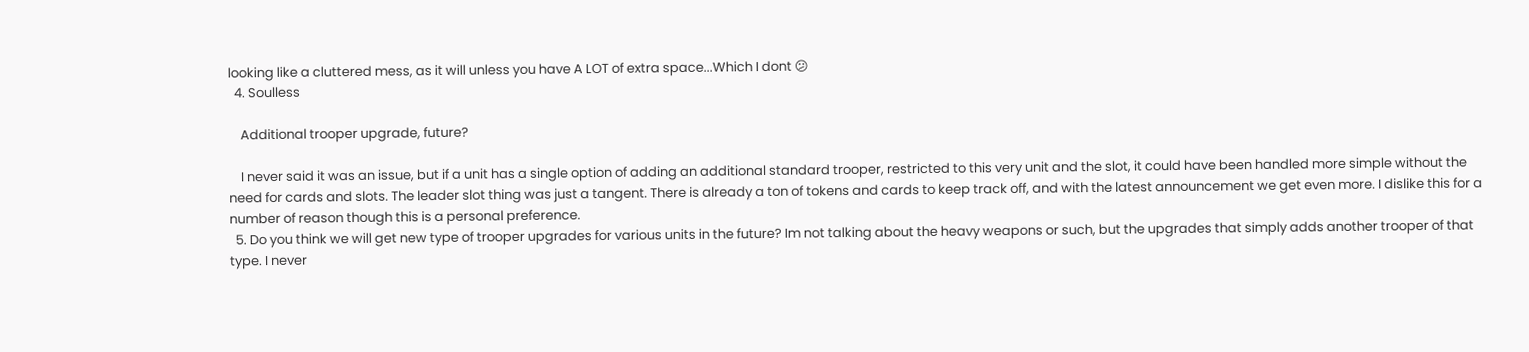looking like a cluttered mess, as it will unless you have A LOT of extra space...Which I dont 😕
  4. Soulless

    Additional trooper upgrade, future?

    I never said it was an issue, but if a unit has a single option of adding an additional standard trooper, restricted to this very unit and the slot, it could have been handled more simple without the need for cards and slots. The leader slot thing was just a tangent. There is already a ton of tokens and cards to keep track off, and with the latest announcement we get even more. I dislike this for a number of reason though this is a personal preference.
  5. Do you think we will get new type of trooper upgrades for various units in the future? Im not talking about the heavy weapons or such, but the upgrades that simply adds another trooper of that type. I never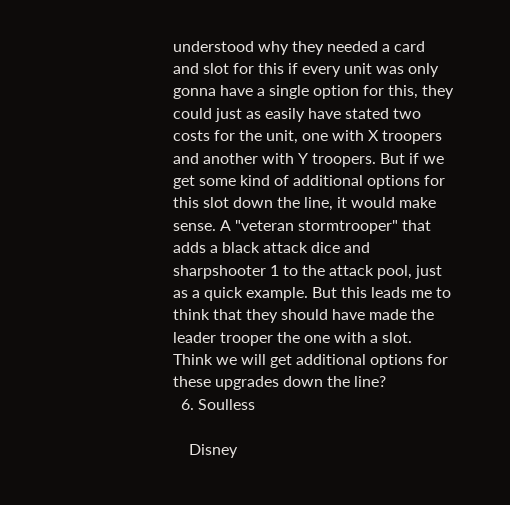understood why they needed a card and slot for this if every unit was only gonna have a single option for this, they could just as easily have stated two costs for the unit, one with X troopers and another with Y troopers. But if we get some kind of additional options for this slot down the line, it would make sense. A "veteran stormtrooper" that adds a black attack dice and sharpshooter 1 to the attack pool, just as a quick example. But this leads me to think that they should have made the leader trooper the one with a slot. Think we will get additional options for these upgrades down the line?
  6. Soulless

    Disney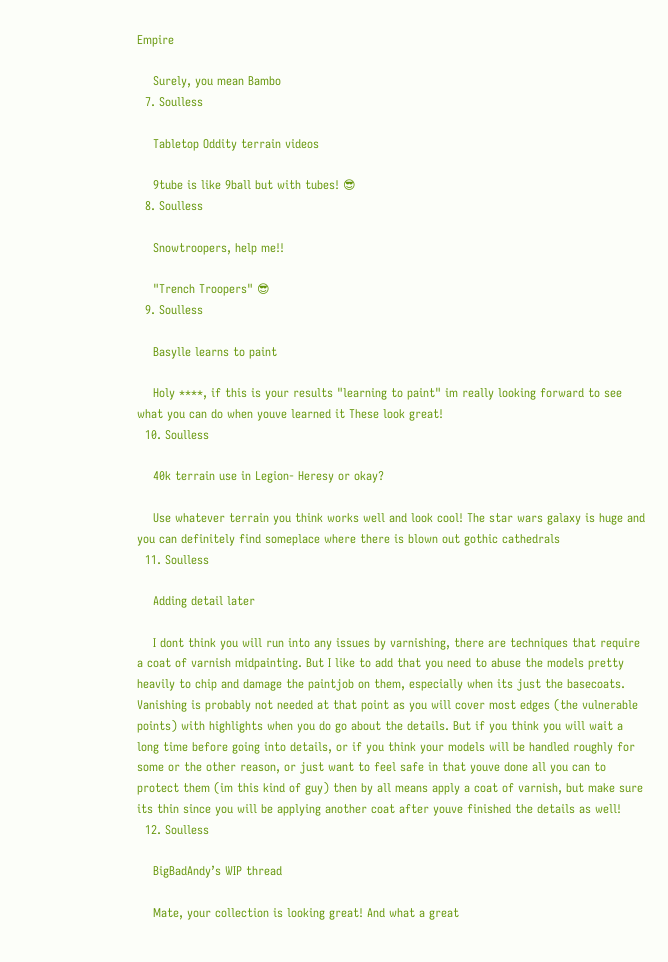Empire

    Surely, you mean Bambo
  7. Soulless

    Tabletop Oddity terrain videos

    9tube is like 9ball but with tubes! 😎
  8. Soulless

    Snowtroopers, help me!!

    "Trench Troopers" 😎
  9. Soulless

    Basylle learns to paint

    Holy ****, if this is your results "learning to paint" im really looking forward to see what you can do when youve learned it These look great!
  10. Soulless

    40k terrain use in Legion- Heresy or okay?

    Use whatever terrain you think works well and look cool! The star wars galaxy is huge and you can definitely find someplace where there is blown out gothic cathedrals
  11. Soulless

    Adding detail later

    I dont think you will run into any issues by varnishing, there are techniques that require a coat of varnish midpainting. But I like to add that you need to abuse the models pretty heavily to chip and damage the paintjob on them, especially when its just the basecoats. Vanishing is probably not needed at that point as you will cover most edges (the vulnerable points) with highlights when you do go about the details. But if you think you will wait a long time before going into details, or if you think your models will be handled roughly for some or the other reason, or just want to feel safe in that youve done all you can to protect them (im this kind of guy) then by all means apply a coat of varnish, but make sure its thin since you will be applying another coat after youve finished the details as well!
  12. Soulless

    BigBadAndy’s WIP thread

    Mate, your collection is looking great! And what a great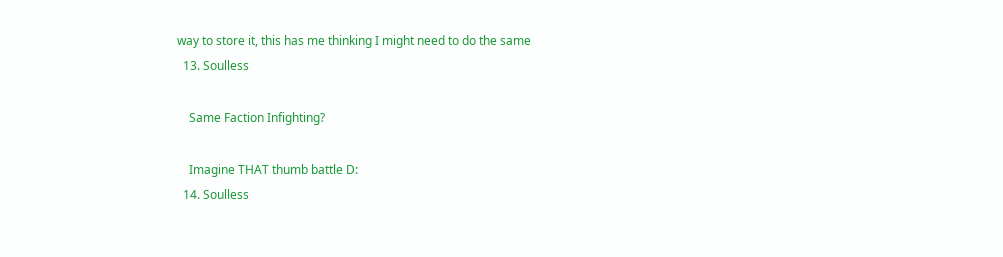way to store it, this has me thinking I might need to do the same
  13. Soulless

    Same Faction Infighting?

    Imagine THAT thumb battle D:
  14. Soulless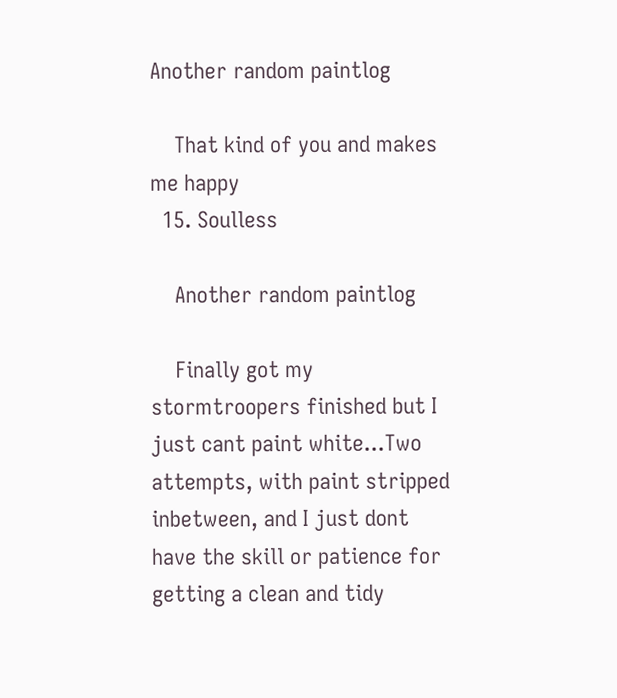Another random paintlog

    That kind of you and makes me happy
  15. Soulless

    Another random paintlog

    Finally got my stormtroopers finished but I just cant paint white...Two attempts, with paint stripped inbetween, and I just dont have the skill or patience for getting a clean and tidy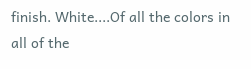finish. White....Of all the colors in all of the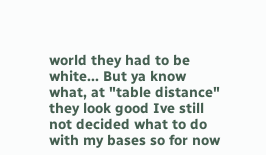world they had to be white... But ya know what, at "table distance" they look good Ive still not decided what to do with my bases so for now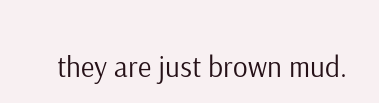they are just brown mud.